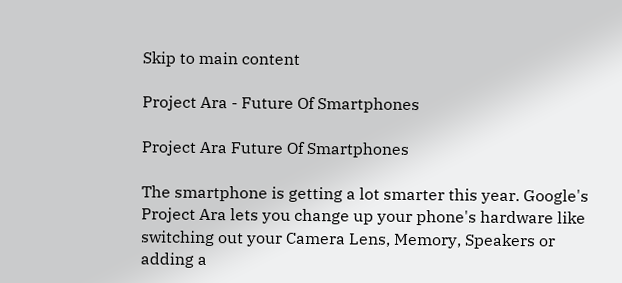Skip to main content

Project Ara - Future Of Smartphones

Project Ara Future Of Smartphones

The smartphone is getting a lot smarter this year. Google's Project Ara lets you change up your phone's hardware like switching out your Camera Lens, Memory, Speakers or adding a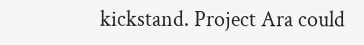kickstand. Project Ara could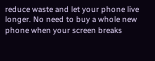reduce waste and let your phone live longer. No need to buy a whole new phone when your screen breaks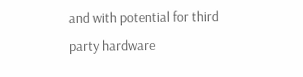and with potential for third party hardware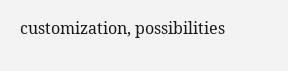customization, possibilities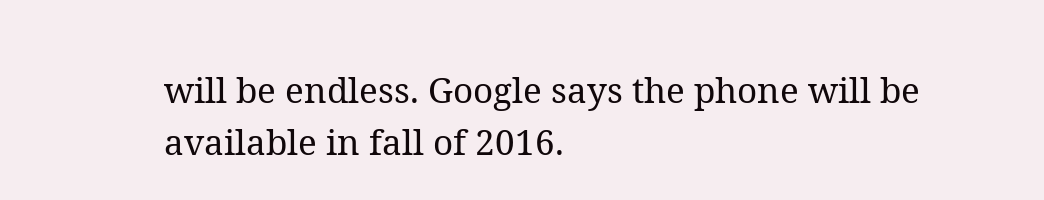will be endless. Google says the phone will be available in fall of 2016.